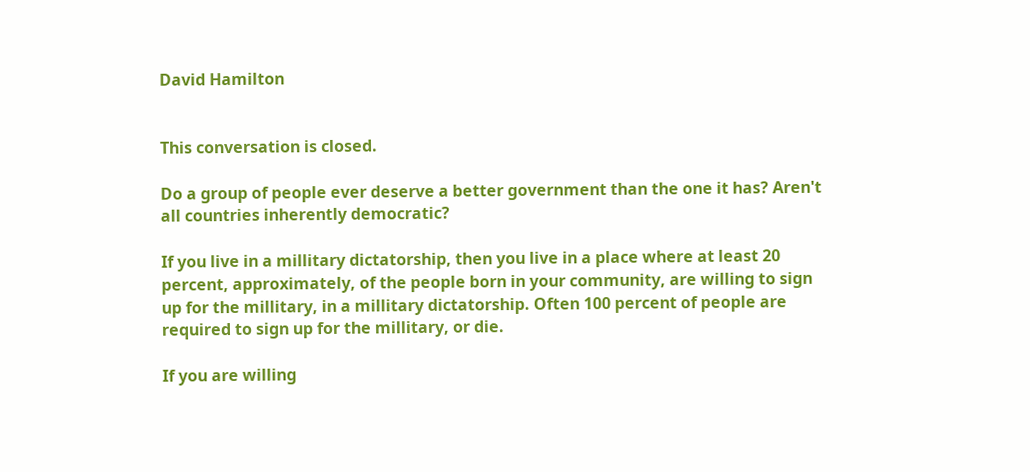David Hamilton


This conversation is closed.

Do a group of people ever deserve a better government than the one it has? Aren't all countries inherently democratic?

If you live in a millitary dictatorship, then you live in a place where at least 20 percent, approximately, of the people born in your community, are willing to sign up for the millitary, in a millitary dictatorship. Often 100 percent of people are required to sign up for the millitary, or die.

If you are willing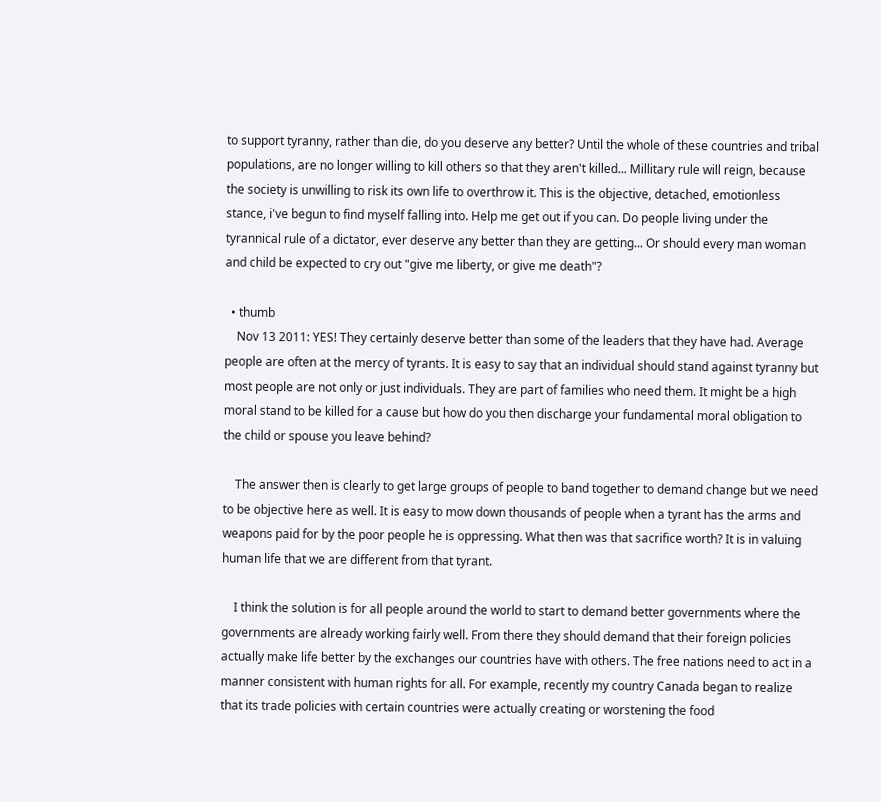to support tyranny, rather than die, do you deserve any better? Until the whole of these countries and tribal populations, are no longer willing to kill others so that they aren't killed... Millitary rule will reign, because the society is unwilling to risk its own life to overthrow it. This is the objective, detached, emotionless stance, i've begun to find myself falling into. Help me get out if you can. Do people living under the tyrannical rule of a dictator, ever deserve any better than they are getting... Or should every man woman and child be expected to cry out "give me liberty, or give me death"?

  • thumb
    Nov 13 2011: YES! They certainly deserve better than some of the leaders that they have had. Average people are often at the mercy of tyrants. It is easy to say that an individual should stand against tyranny but most people are not only or just individuals. They are part of families who need them. It might be a high moral stand to be killed for a cause but how do you then discharge your fundamental moral obligation to the child or spouse you leave behind?

    The answer then is clearly to get large groups of people to band together to demand change but we need to be objective here as well. It is easy to mow down thousands of people when a tyrant has the arms and weapons paid for by the poor people he is oppressing. What then was that sacrifice worth? It is in valuing human life that we are different from that tyrant.

    I think the solution is for all people around the world to start to demand better governments where the governments are already working fairly well. From there they should demand that their foreign policies actually make life better by the exchanges our countries have with others. The free nations need to act in a manner consistent with human rights for all. For example, recently my country Canada began to realize that its trade policies with certain countries were actually creating or worstening the food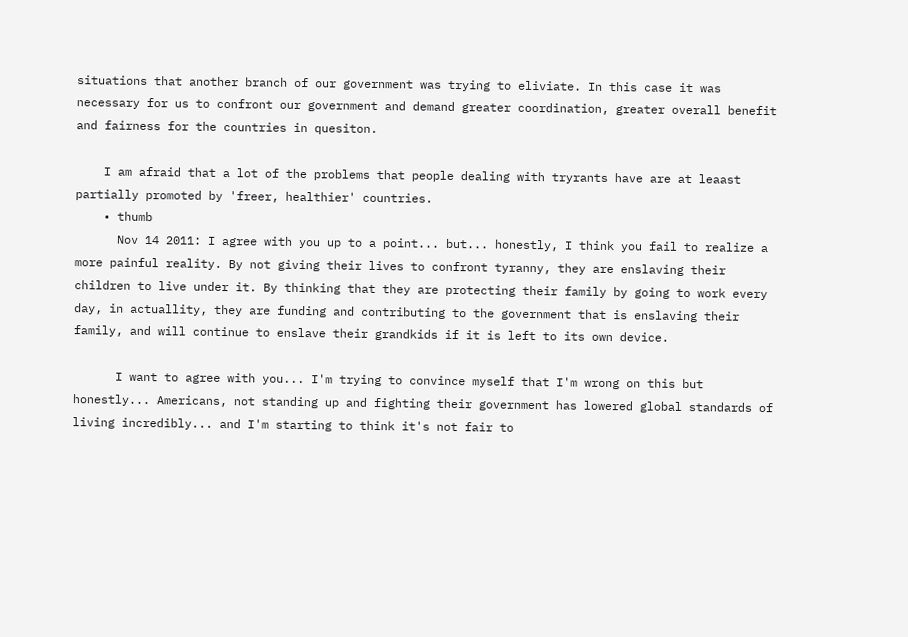situations that another branch of our government was trying to eliviate. In this case it was necessary for us to confront our government and demand greater coordination, greater overall benefit and fairness for the countries in quesiton.

    I am afraid that a lot of the problems that people dealing with tryrants have are at leaast partially promoted by 'freer, healthier' countries.
    • thumb
      Nov 14 2011: I agree with you up to a point... but... honestly, I think you fail to realize a more painful reality. By not giving their lives to confront tyranny, they are enslaving their children to live under it. By thinking that they are protecting their family by going to work every day, in actuallity, they are funding and contributing to the government that is enslaving their family, and will continue to enslave their grandkids if it is left to its own device.

      I want to agree with you... I'm trying to convince myself that I'm wrong on this but honestly... Americans, not standing up and fighting their government has lowered global standards of living incredibly... and I'm starting to think it's not fair to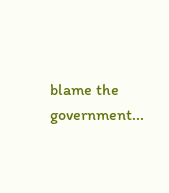blame the government...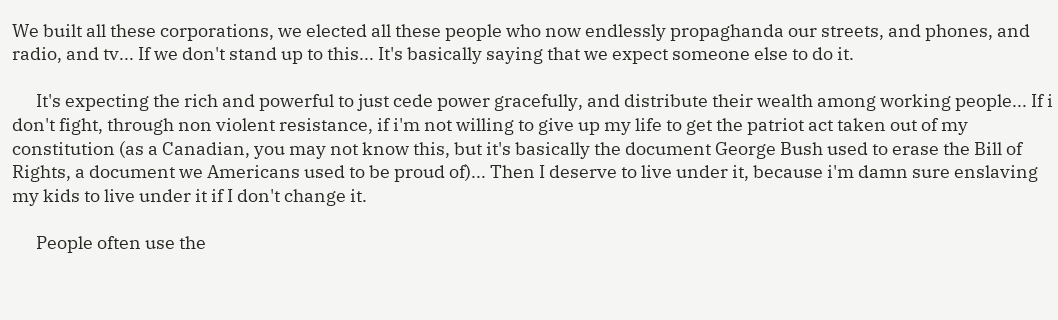We built all these corporations, we elected all these people who now endlessly propaghanda our streets, and phones, and radio, and tv... If we don't stand up to this... It's basically saying that we expect someone else to do it.

      It's expecting the rich and powerful to just cede power gracefully, and distribute their wealth among working people... If i don't fight, through non violent resistance, if i'm not willing to give up my life to get the patriot act taken out of my constitution (as a Canadian, you may not know this, but it's basically the document George Bush used to erase the Bill of Rights, a document we Americans used to be proud of)... Then I deserve to live under it, because i'm damn sure enslaving my kids to live under it if I don't change it.

      People often use the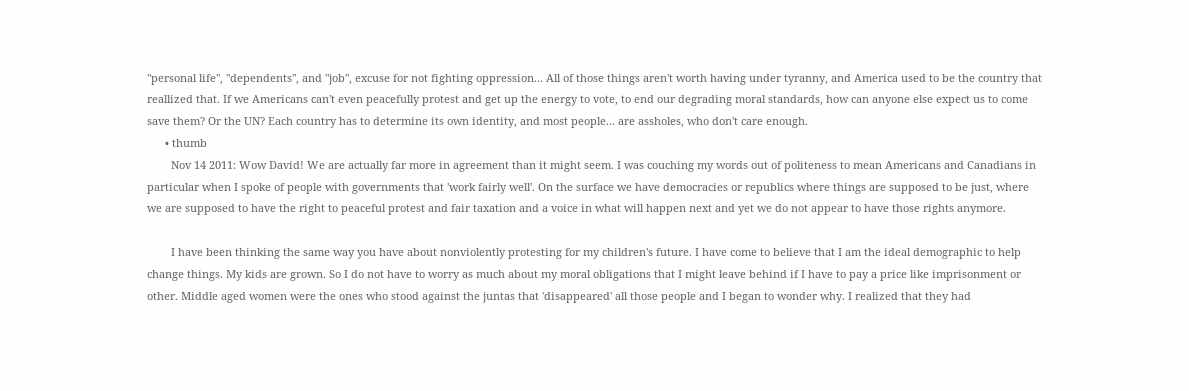"personal life", "dependents", and "job", excuse for not fighting oppression... All of those things aren't worth having under tyranny, and America used to be the country that reallized that. If we Americans can't even peacefully protest and get up the energy to vote, to end our degrading moral standards, how can anyone else expect us to come save them? Or the UN? Each country has to determine its own identity, and most people... are assholes, who don't care enough.
      • thumb
        Nov 14 2011: Wow David! We are actually far more in agreement than it might seem. I was couching my words out of politeness to mean Americans and Canadians in particular when I spoke of people with governments that 'work fairly well'. On the surface we have democracies or republics where things are supposed to be just, where we are supposed to have the right to peaceful protest and fair taxation and a voice in what will happen next and yet we do not appear to have those rights anymore.

        I have been thinking the same way you have about nonviolently protesting for my children's future. I have come to believe that I am the ideal demographic to help change things. My kids are grown. So I do not have to worry as much about my moral obligations that I might leave behind if I have to pay a price like imprisonment or other. Middle aged women were the ones who stood against the juntas that 'disappeared' all those people and I began to wonder why. I realized that they had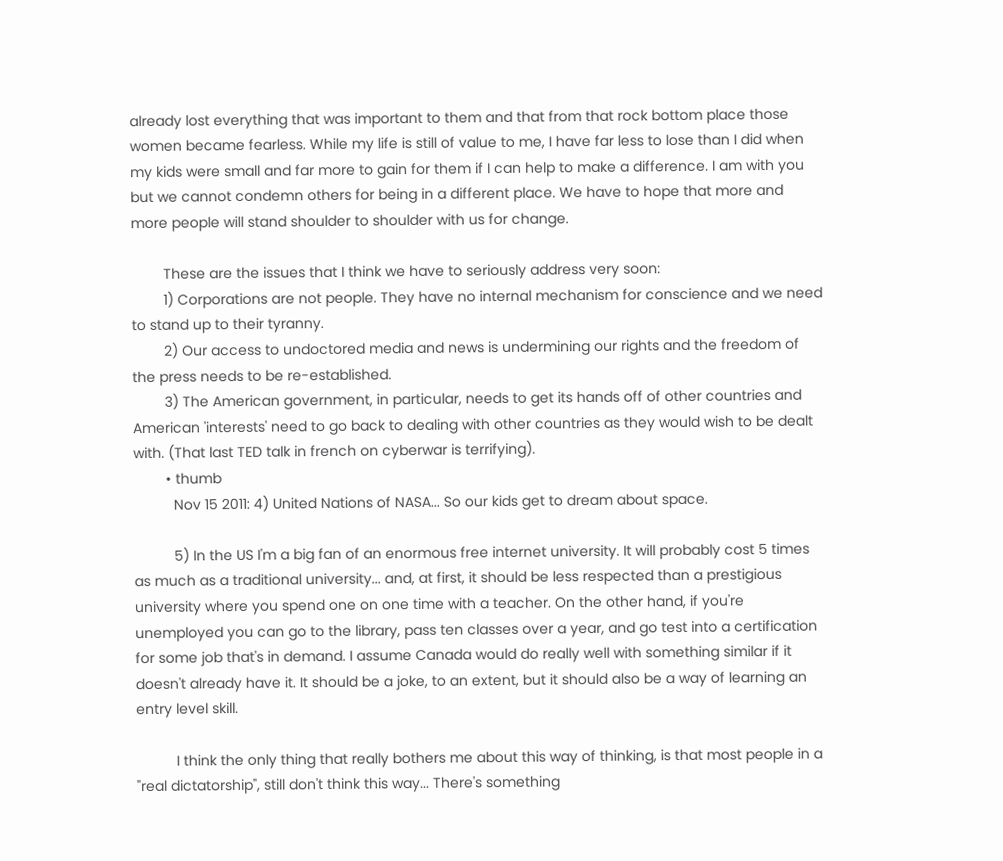already lost everything that was important to them and that from that rock bottom place those women became fearless. While my life is still of value to me, I have far less to lose than I did when my kids were small and far more to gain for them if I can help to make a difference. I am with you but we cannot condemn others for being in a different place. We have to hope that more and more people will stand shoulder to shoulder with us for change.

        These are the issues that I think we have to seriously address very soon:
        1) Corporations are not people. They have no internal mechanism for conscience and we need to stand up to their tyranny.
        2) Our access to undoctored media and news is undermining our rights and the freedom of the press needs to be re-established.
        3) The American government, in particular, needs to get its hands off of other countries and American 'interests' need to go back to dealing with other countries as they would wish to be dealt with. (That last TED talk in french on cyberwar is terrifying).
        • thumb
          Nov 15 2011: 4) United Nations of NASA... So our kids get to dream about space.

          5) In the US I'm a big fan of an enormous free internet university. It will probably cost 5 times as much as a traditional university... and, at first, it should be less respected than a prestigious university where you spend one on one time with a teacher. On the other hand, if you're unemployed you can go to the library, pass ten classes over a year, and go test into a certification for some job that's in demand. I assume Canada would do really well with something similar if it doesn't already have it. It should be a joke, to an extent, but it should also be a way of learning an entry level skill.

          I think the only thing that really bothers me about this way of thinking, is that most people in a "real dictatorship", still don't think this way... There's something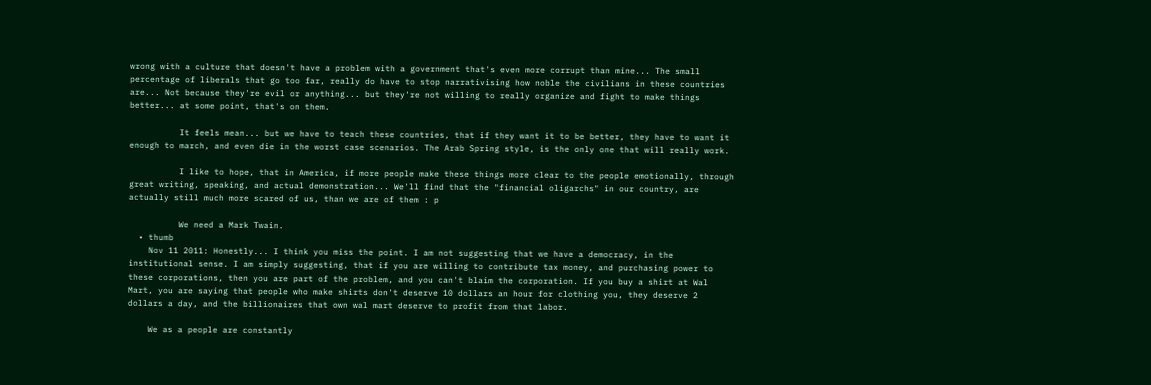wrong with a culture that doesn't have a problem with a government that's even more corrupt than mine... The small percentage of liberals that go too far, really do have to stop narrativising how noble the civilians in these countries are... Not because they're evil or anything... but they're not willing to really organize and fight to make things better... at some point, that's on them.

          It feels mean... but we have to teach these countries, that if they want it to be better, they have to want it enough to march, and even die in the worst case scenarios. The Arab Spring style, is the only one that will really work.

          I like to hope, that in America, if more people make these things more clear to the people emotionally, through great writing, speaking, and actual demonstration... We'll find that the "financial oligarchs" in our country, are actually still much more scared of us, than we are of them : p

          We need a Mark Twain.
  • thumb
    Nov 11 2011: Honestly... I think you miss the point. I am not suggesting that we have a democracy, in the institutional sense. I am simply suggesting, that if you are willing to contribute tax money, and purchasing power to these corporations, then you are part of the problem, and you can't blaim the corporation. If you buy a shirt at Wal Mart, you are saying that people who make shirts don't deserve 10 dollars an hour for clothing you, they deserve 2 dollars a day, and the billionaires that own wal mart deserve to profit from that labor.

    We as a people are constantly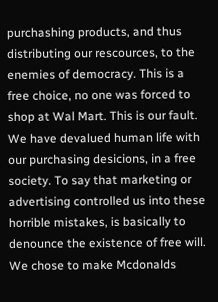purchashing products, and thus distributing our rescources, to the enemies of democracy. This is a free choice, no one was forced to shop at Wal Mart. This is our fault. We have devalued human life with our purchasing desicions, in a free society. To say that marketing or advertising controlled us into these horrible mistakes, is basically to denounce the existence of free will. We chose to make Mcdonalds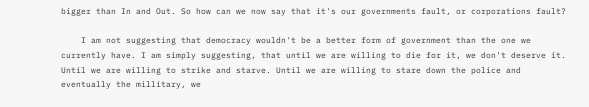bigger than In and Out. So how can we now say that it's our governments fault, or corporations fault?

    I am not suggesting that democracy wouldn't be a better form of government than the one we currently have. I am simply suggesting, that until we are willing to die for it, we don't deserve it. Until we are willing to strike and starve. Until we are willing to stare down the police and eventually the millitary, we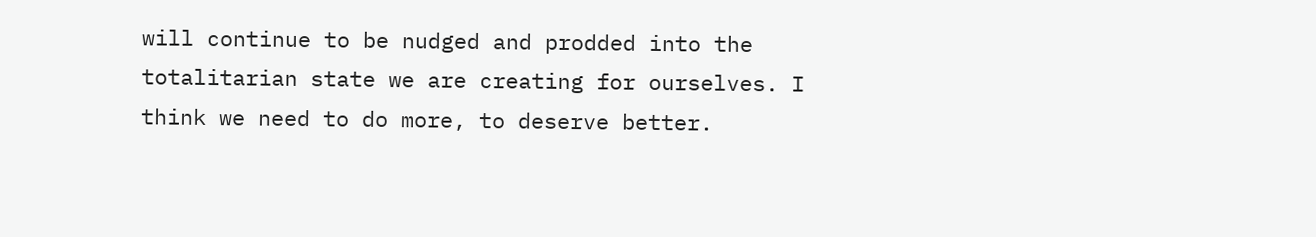will continue to be nudged and prodded into the totalitarian state we are creating for ourselves. I think we need to do more, to deserve better.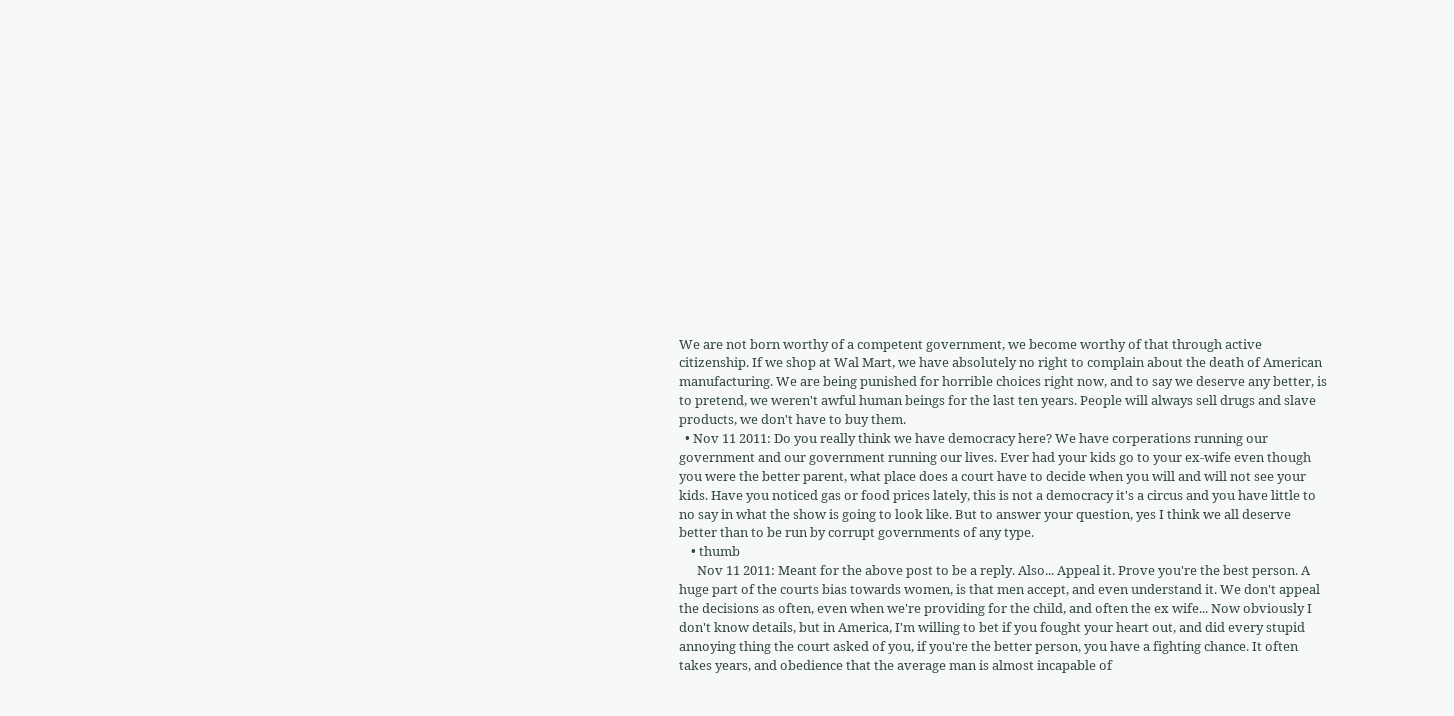We are not born worthy of a competent government, we become worthy of that through active citizenship. If we shop at Wal Mart, we have absolutely no right to complain about the death of American manufacturing. We are being punished for horrible choices right now, and to say we deserve any better, is to pretend, we weren't awful human beings for the last ten years. People will always sell drugs and slave products, we don't have to buy them.
  • Nov 11 2011: Do you really think we have democracy here? We have corperations running our government and our government running our lives. Ever had your kids go to your ex-wife even though you were the better parent, what place does a court have to decide when you will and will not see your kids. Have you noticed gas or food prices lately, this is not a democracy it's a circus and you have little to no say in what the show is going to look like. But to answer your question, yes I think we all deserve better than to be run by corrupt governments of any type.
    • thumb
      Nov 11 2011: Meant for the above post to be a reply. Also... Appeal it. Prove you're the best person. A huge part of the courts bias towards women, is that men accept, and even understand it. We don't appeal the decisions as often, even when we're providing for the child, and often the ex wife... Now obviously I don't know details, but in America, I'm willing to bet if you fought your heart out, and did every stupid annoying thing the court asked of you, if you're the better person, you have a fighting chance. It often takes years, and obedience that the average man is almost incapable of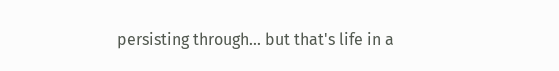persisting through... but that's life in a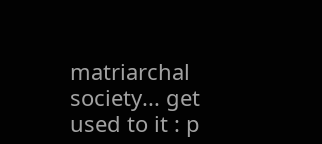matriarchal society... get used to it : p